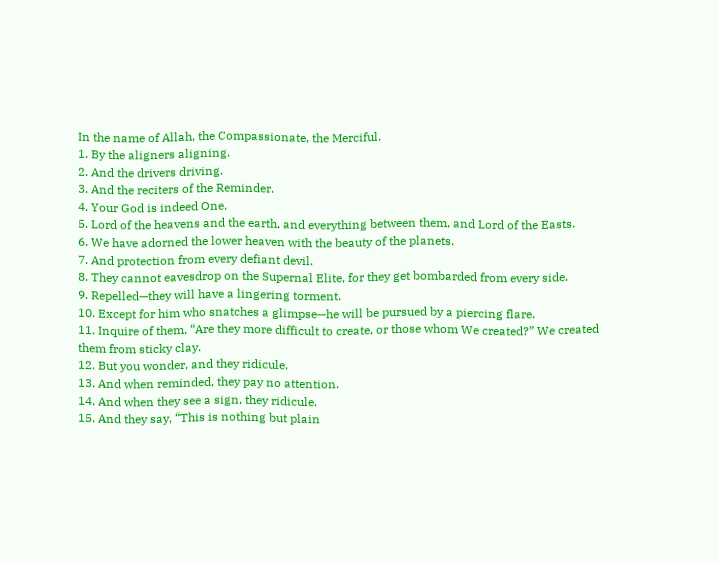In the name of Allah, the Compassionate, the Merciful.
1. By the aligners aligning.
2. And the drivers driving.
3. And the reciters of the Reminder.
4. Your God is indeed One.
5. Lord of the heavens and the earth, and everything between them, and Lord of the Easts.
6. We have adorned the lower heaven with the beauty of the planets.
7. And protection from every defiant devil.
8. They cannot eavesdrop on the Supernal Elite, for they get bombarded from every side.
9. Repelled—they will have a lingering torment.
10. Except for him who snatches a glimpse—he will be pursued by a piercing flare.
11. Inquire of them, “Are they more difficult to create, or those whom We created?” We created them from sticky clay.
12. But you wonder, and they ridicule.
13. And when reminded, they pay no attention.
14. And when they see a sign, they ridicule.
15. And they say, “This is nothing but plain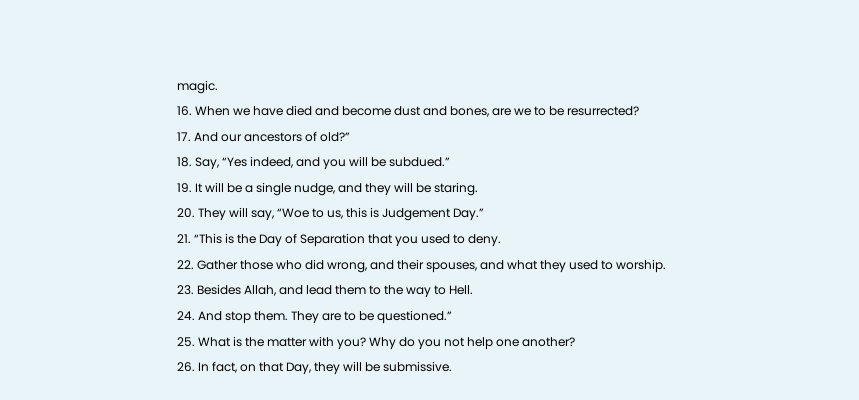magic.
16. When we have died and become dust and bones, are we to be resurrected?
17. And our ancestors of old?”
18. Say, “Yes indeed, and you will be subdued.”
19. It will be a single nudge, and they will be staring.
20. They will say, “Woe to us, this is Judgement Day.”
21. “This is the Day of Separation that you used to deny.
22. Gather those who did wrong, and their spouses, and what they used to worship.
23. Besides Allah, and lead them to the way to Hell.
24. And stop them. They are to be questioned.”
25. What is the matter with you? Why do you not help one another?
26. In fact, on that Day, they will be submissive.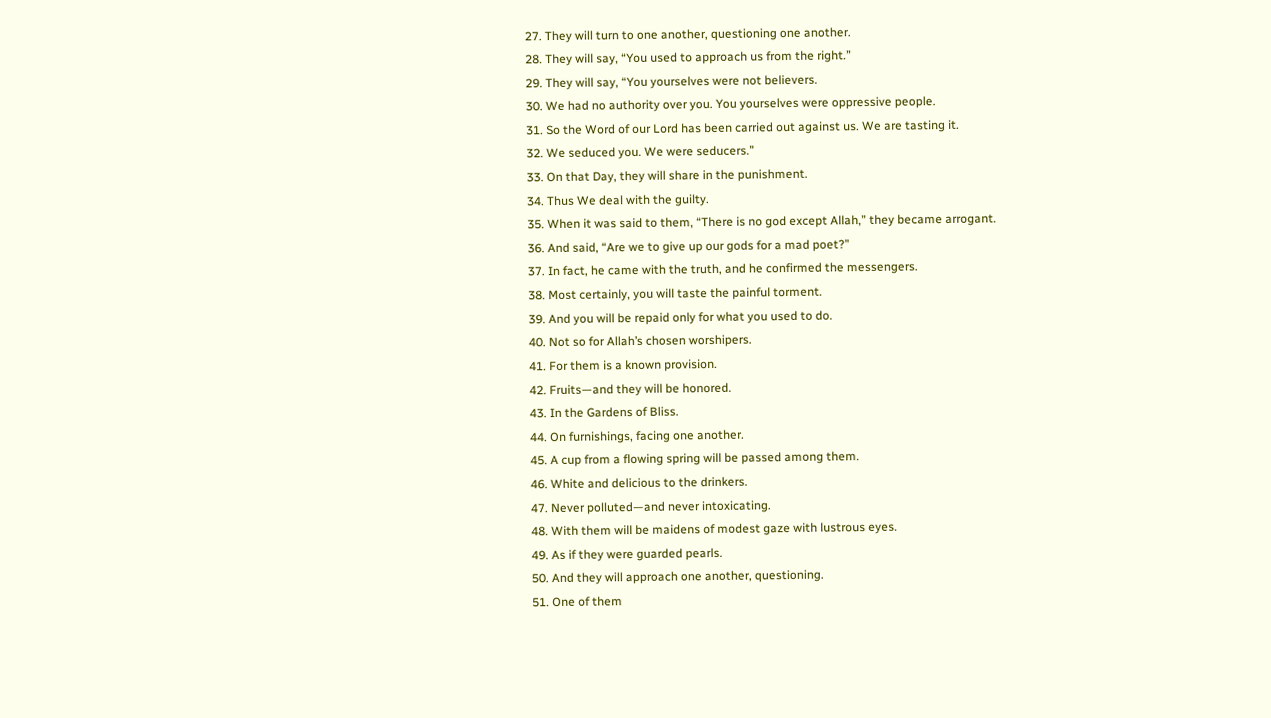27. They will turn to one another, questioning one another.
28. They will say, “You used to approach us from the right.”
29. They will say, “You yourselves were not believers.
30. We had no authority over you. You yourselves were oppressive people.
31. So the Word of our Lord has been carried out against us. We are tasting it.
32. We seduced you. We were seducers.”
33. On that Day, they will share in the punishment.
34. Thus We deal with the guilty.
35. When it was said to them, “There is no god except Allah,” they became arrogant.
36. And said, “Are we to give up our gods for a mad poet?”
37. In fact, he came with the truth, and he confirmed the messengers.
38. Most certainly, you will taste the painful torment.
39. And you will be repaid only for what you used to do.
40. Not so for Allah’s chosen worshipers.
41. For them is a known provision.
42. Fruits—and they will be honored.
43. In the Gardens of Bliss.
44. On furnishings, facing one another.
45. A cup from a flowing spring will be passed among them.
46. White and delicious to the drinkers.
47. Never polluted—and never intoxicating.
48. With them will be maidens of modest gaze with lustrous eyes.
49. As if they were guarded pearls.
50. And they will approach one another, questioning.
51. One of them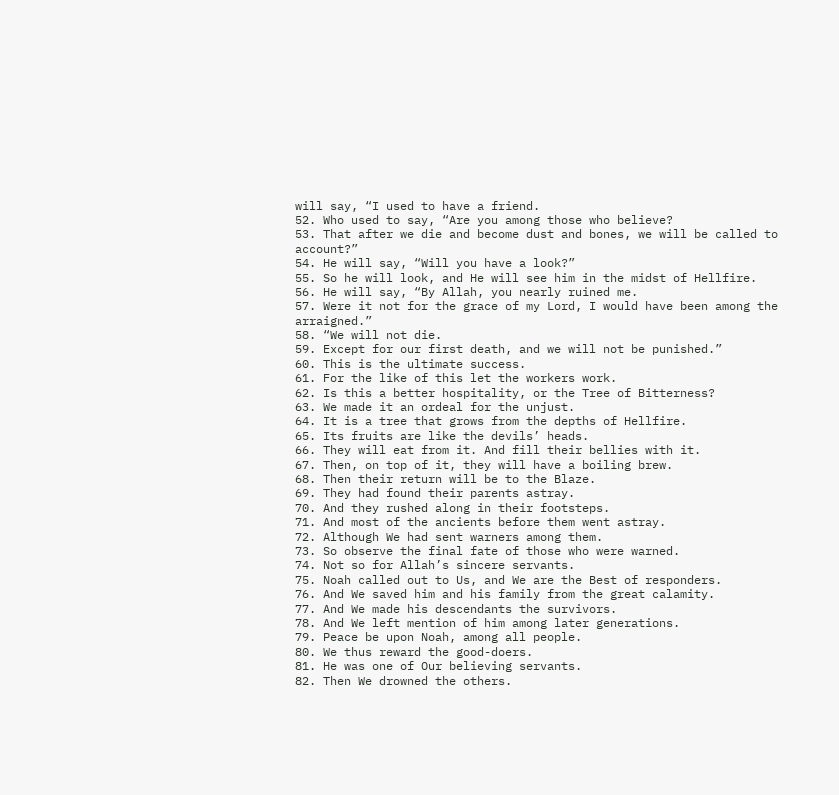will say, “I used to have a friend.
52. Who used to say, “Are you among those who believe?
53. That after we die and become dust and bones, we will be called to account?”
54. He will say, “Will you have a look?”
55. So he will look, and He will see him in the midst of Hellfire.
56. He will say, “By Allah, you nearly ruined me.
57. Were it not for the grace of my Lord, I would have been among the arraigned.”
58. “We will not die.
59. Except for our first death, and we will not be punished.”
60. This is the ultimate success.
61. For the like of this let the workers work.
62. Is this a better hospitality, or the Tree of Bitterness?
63. We made it an ordeal for the unjust.
64. It is a tree that grows from the depths of Hellfire.
65. Its fruits are like the devils’ heads.
66. They will eat from it. And fill their bellies with it.
67. Then, on top of it, they will have a boiling brew.
68. Then their return will be to the Blaze.
69. They had found their parents astray.
70. And they rushed along in their footsteps.
71. And most of the ancients before them went astray.
72. Although We had sent warners among them.
73. So observe the final fate of those who were warned.
74. Not so for Allah’s sincere servants.
75. Noah called out to Us, and We are the Best of responders.
76. And We saved him and his family from the great calamity.
77. And We made his descendants the survivors.
78. And We left mention of him among later generations.
79. Peace be upon Noah, among all people.
80. We thus reward the good-doers.
81. He was one of Our believing servants.
82. Then We drowned the others.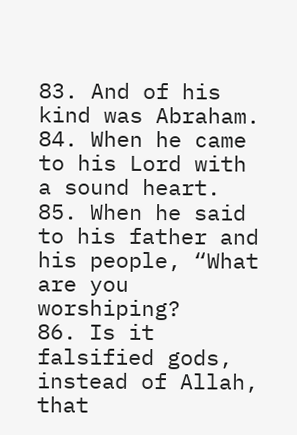83. And of his kind was Abraham.
84. When he came to his Lord with a sound heart.
85. When he said to his father and his people, “What are you worshiping?
86. Is it falsified gods, instead of Allah, that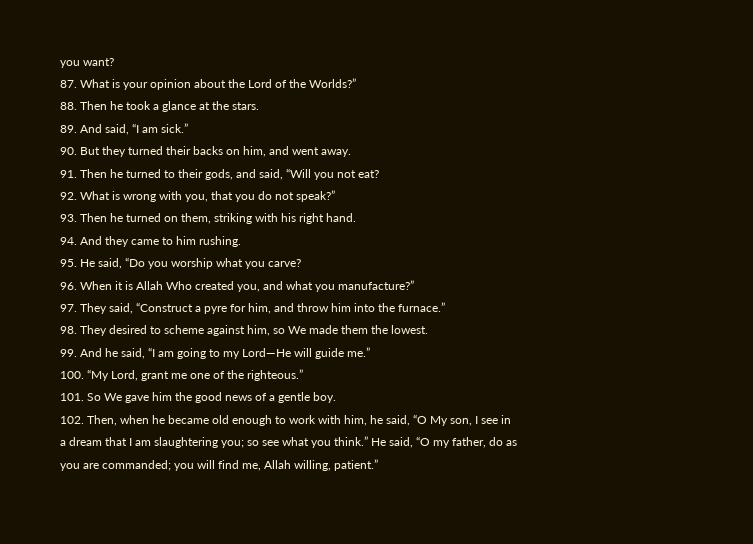you want?
87. What is your opinion about the Lord of the Worlds?”
88. Then he took a glance at the stars.
89. And said, “I am sick.”
90. But they turned their backs on him, and went away.
91. Then he turned to their gods, and said, “Will you not eat?
92. What is wrong with you, that you do not speak?”
93. Then he turned on them, striking with his right hand.
94. And they came to him rushing.
95. He said, “Do you worship what you carve?
96. When it is Allah Who created you, and what you manufacture?”
97. They said, “Construct a pyre for him, and throw him into the furnace.”
98. They desired to scheme against him, so We made them the lowest.
99. And he said, “I am going to my Lord—He will guide me.”
100. “My Lord, grant me one of the righteous.”
101. So We gave him the good news of a gentle boy.
102. Then, when he became old enough to work with him, he said, “O My son, I see in a dream that I am slaughtering you; so see what you think.” He said, “O my father, do as you are commanded; you will find me, Allah willing, patient.”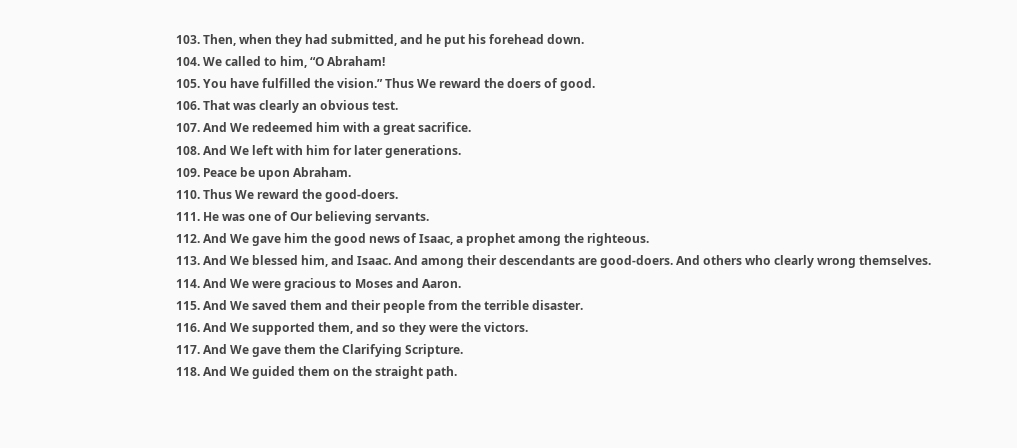103. Then, when they had submitted, and he put his forehead down.
104. We called to him, “O Abraham!
105. You have fulfilled the vision.” Thus We reward the doers of good.
106. That was clearly an obvious test.
107. And We redeemed him with a great sacrifice.
108. And We left with him for later generations.
109. Peace be upon Abraham.
110. Thus We reward the good-doers.
111. He was one of Our believing servants.
112. And We gave him the good news of Isaac, a prophet among the righteous.
113. And We blessed him, and Isaac. And among their descendants are good-doers. And others who clearly wrong themselves.
114. And We were gracious to Moses and Aaron.
115. And We saved them and their people from the terrible disaster.
116. And We supported them, and so they were the victors.
117. And We gave them the Clarifying Scripture.
118. And We guided them on the straight path.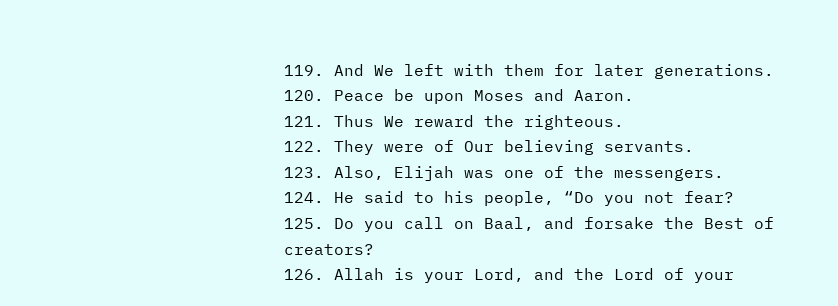119. And We left with them for later generations.
120. Peace be upon Moses and Aaron.
121. Thus We reward the righteous.
122. They were of Our believing servants.
123. Also, Elijah was one of the messengers.
124. He said to his people, “Do you not fear?
125. Do you call on Baal, and forsake the Best of creators?
126. Allah is your Lord, and the Lord of your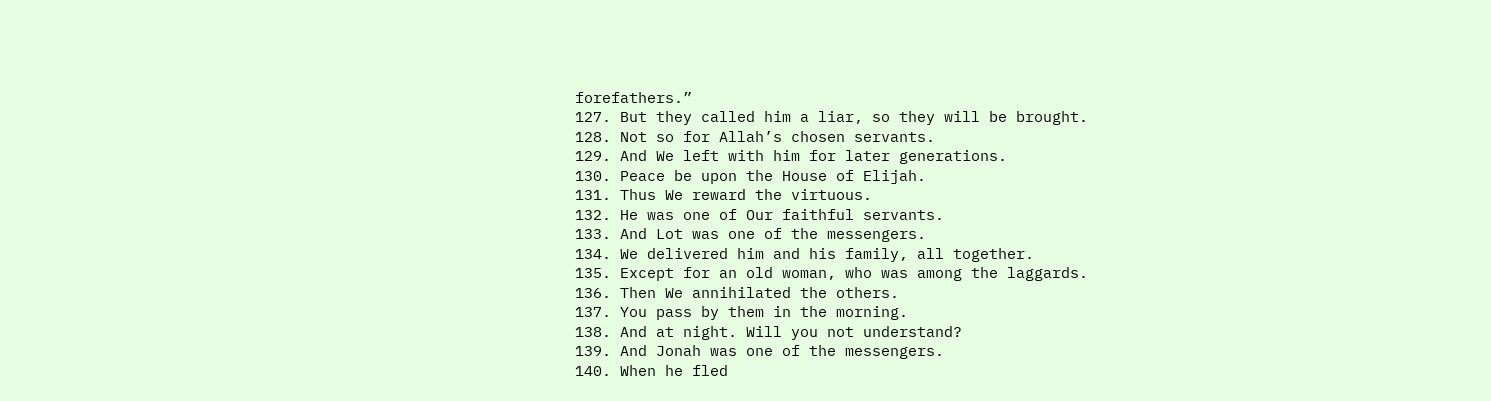forefathers.”
127. But they called him a liar, so they will be brought.
128. Not so for Allah’s chosen servants.
129. And We left with him for later generations.
130. Peace be upon the House of Elijah.
131. Thus We reward the virtuous.
132. He was one of Our faithful servants.
133. And Lot was one of the messengers.
134. We delivered him and his family, all together.
135. Except for an old woman, who was among the laggards.
136. Then We annihilated the others.
137. You pass by them in the morning.
138. And at night. Will you not understand?
139. And Jonah was one of the messengers.
140. When he fled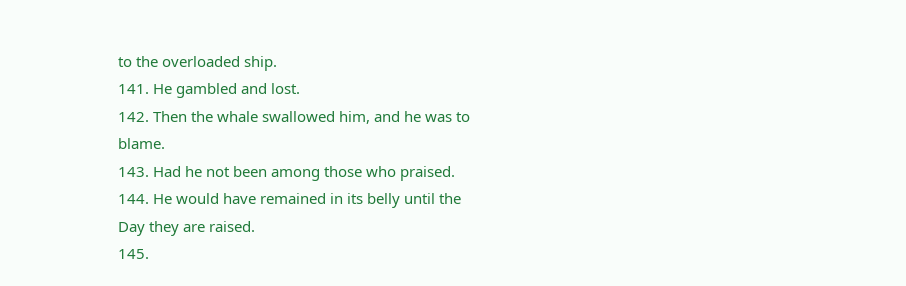to the overloaded ship.
141. He gambled and lost.
142. Then the whale swallowed him, and he was to blame.
143. Had he not been among those who praised.
144. He would have remained in its belly until the Day they are raised.
145.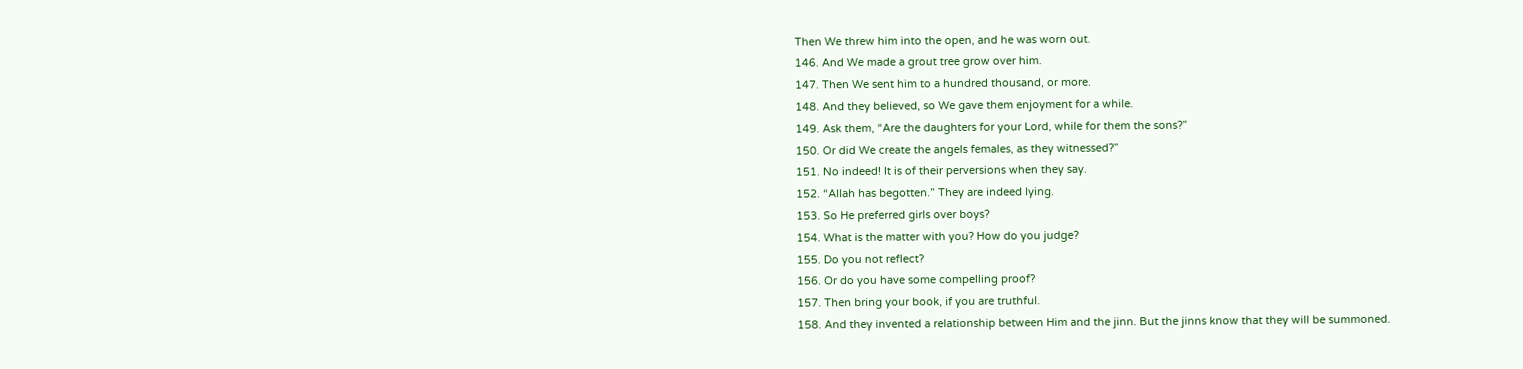Then We threw him into the open, and he was worn out.
146. And We made a grout tree grow over him.
147. Then We sent him to a hundred thousand, or more.
148. And they believed, so We gave them enjoyment for a while.
149. Ask them, “Are the daughters for your Lord, while for them the sons?”
150. Or did We create the angels females, as they witnessed?”
151. No indeed! It is of their perversions when they say.
152. “Allah has begotten.” They are indeed lying.
153. So He preferred girls over boys?
154. What is the matter with you? How do you judge?
155. Do you not reflect?
156. Or do you have some compelling proof?
157. Then bring your book, if you are truthful.
158. And they invented a relationship between Him and the jinn. But the jinns know that they will be summoned.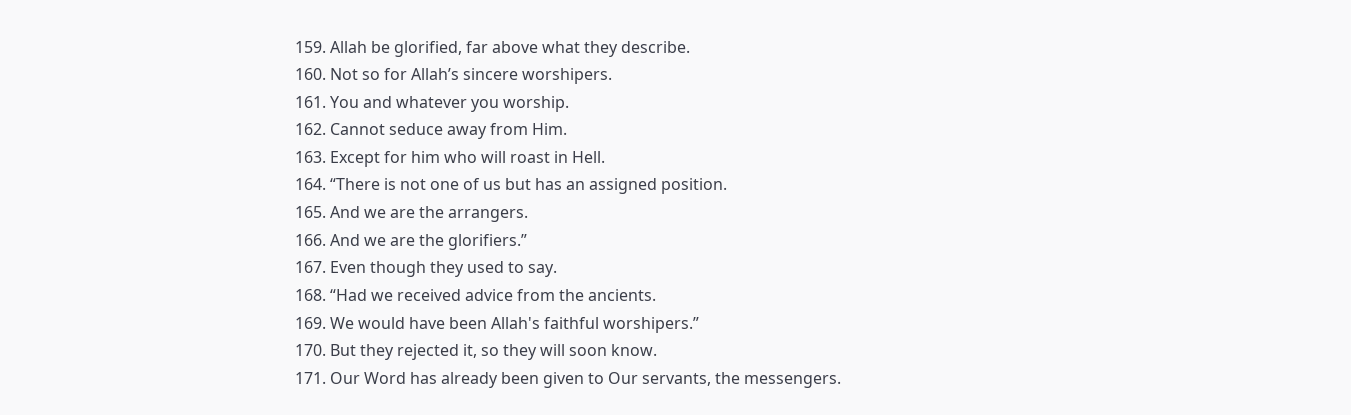159. Allah be glorified, far above what they describe.
160. Not so for Allah’s sincere worshipers.
161. You and whatever you worship.
162. Cannot seduce away from Him.
163. Except for him who will roast in Hell.
164. “There is not one of us but has an assigned position.
165. And we are the arrangers.
166. And we are the glorifiers.”
167. Even though they used to say.
168. “Had we received advice from the ancients.
169. We would have been Allah's faithful worshipers.”
170. But they rejected it, so they will soon know.
171. Our Word has already been given to Our servants, the messengers.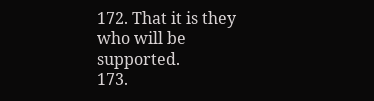172. That it is they who will be supported.
173.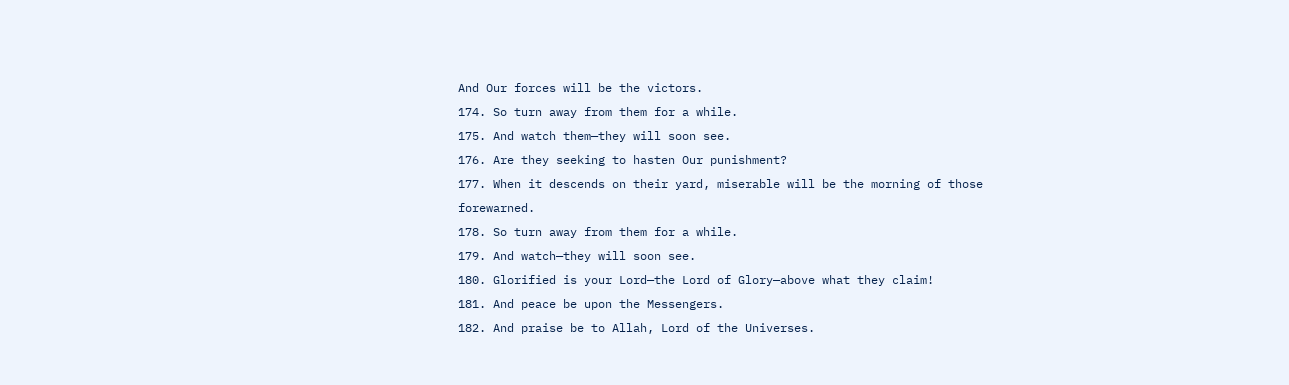And Our forces will be the victors.
174. So turn away from them for a while.
175. And watch them—they will soon see.
176. Are they seeking to hasten Our punishment?
177. When it descends on their yard, miserable will be the morning of those forewarned.
178. So turn away from them for a while.
179. And watch—they will soon see.
180. Glorified is your Lord—the Lord of Glory—above what they claim!
181. And peace be upon the Messengers.
182. And praise be to Allah, Lord of the Universes.